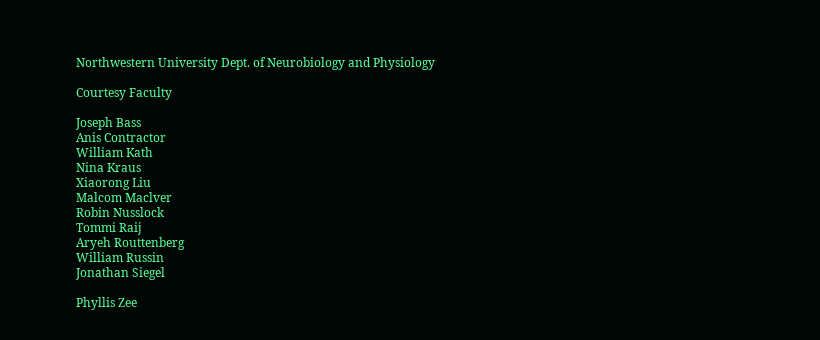Northwestern University Dept. of Neurobiology and Physiology

Courtesy Faculty

Joseph Bass
Anis Contractor
William Kath
Nina Kraus
Xiaorong Liu
Malcom Maclver
Robin Nusslock
Tommi Raij
Aryeh Routtenberg
William Russin
Jonathan Siegel

Phyllis Zee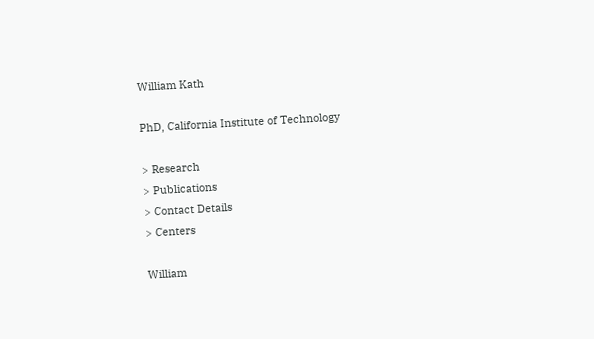William Kath

PhD, California Institute of Technology

> Research
> Publications
> Contact Details
> Centers

William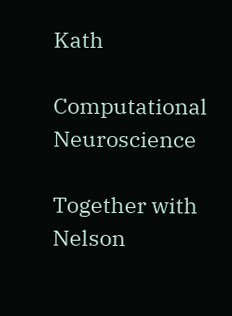Kath

Computational Neuroscience

Together with Nelson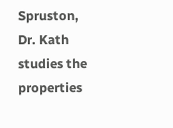Spruston, Dr. Kath studies the properties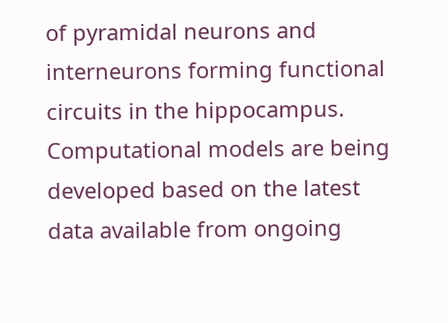of pyramidal neurons and interneurons forming functional circuits in the hippocampus. Computational models are being developed based on the latest data available from ongoing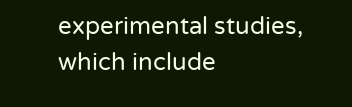experimental studies, which include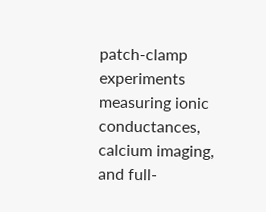patch-clamp experiments measuring ionic conductances, calcium imaging, and full-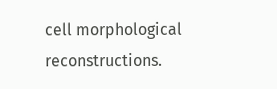cell morphological reconstructions.